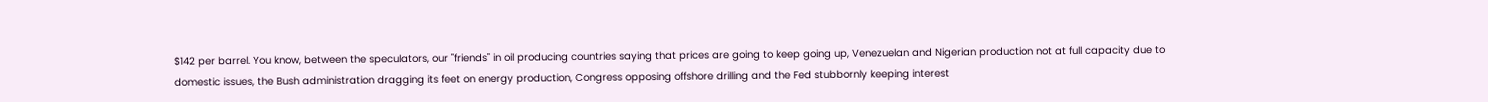$142 per barrel. You know, between the speculators, our "friends" in oil producing countries saying that prices are going to keep going up, Venezuelan and Nigerian production not at full capacity due to domestic issues, the Bush administration dragging its feet on energy production, Congress opposing offshore drilling and the Fed stubbornly keeping interest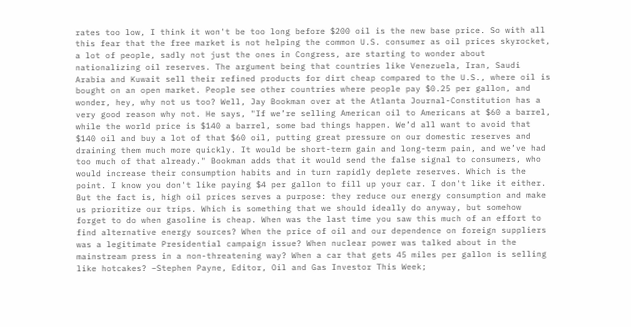rates too low, I think it won't be too long before $200 oil is the new base price. So with all this fear that the free market is not helping the common U.S. consumer as oil prices skyrocket, a lot of people, sadly not just the ones in Congress, are starting to wonder about nationalizing oil reserves. The argument being that countries like Venezuela, Iran, Saudi Arabia and Kuwait sell their refined products for dirt cheap compared to the U.S., where oil is bought on an open market. People see other countries where people pay $0.25 per gallon, and wonder, hey, why not us too? Well, Jay Bookman over at the Atlanta Journal-Constitution has a very good reason why not. He says, "If we’re selling American oil to Americans at $60 a barrel, while the world price is $140 a barrel, some bad things happen. We’d all want to avoid that $140 oil and buy a lot of that $60 oil, putting great pressure on our domestic reserves and draining them much more quickly. It would be short-term gain and long-term pain, and we’ve had too much of that already." Bookman adds that it would send the false signal to consumers, who would increase their consumption habits and in turn rapidly deplete reserves. Which is the point. I know you don't like paying $4 per gallon to fill up your car. I don't like it either. But the fact is, high oil prices serves a purpose: they reduce our energy consumption and make us prioritize our trips. Which is something that we should ideally do anyway, but somehow forget to do when gasoline is cheap. When was the last time you saw this much of an effort to find alternative energy sources? When the price of oil and our dependence on foreign suppliers was a legitimate Presidential campaign issue? When nuclear power was talked about in the mainstream press in a non-threatening way? When a car that gets 45 miles per gallon is selling like hotcakes? –Stephen Payne, Editor, Oil and Gas Investor This Week;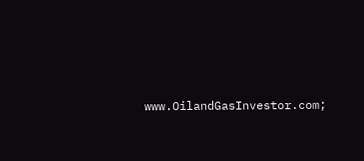www.OilandGasInvestor.com;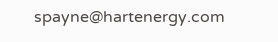spayne@hartenergy.com